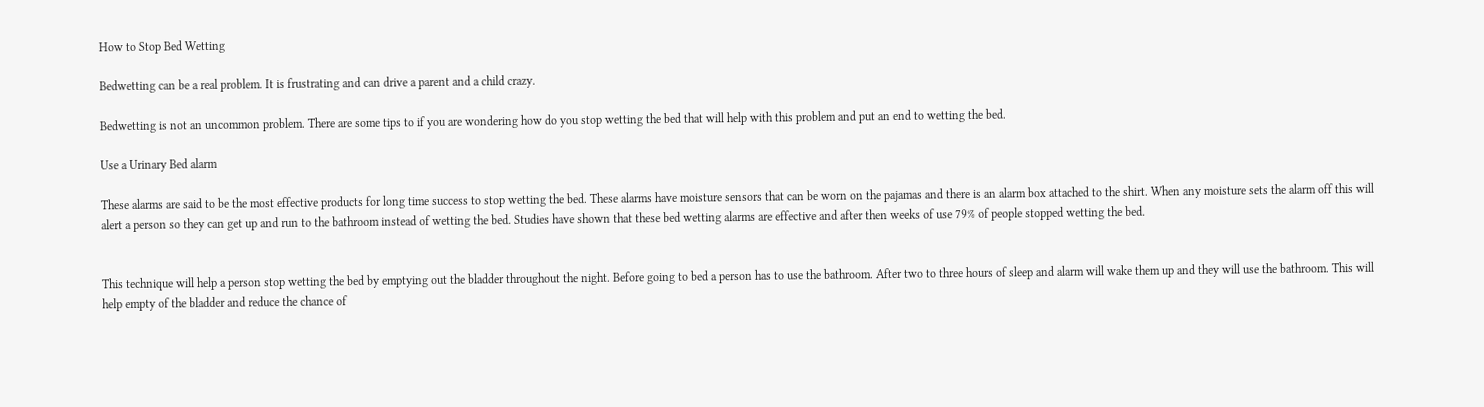How to Stop Bed Wetting

Bedwetting can be a real problem. It is frustrating and can drive a parent and a child crazy.

Bedwetting is not an uncommon problem. There are some tips to if you are wondering how do you stop wetting the bed that will help with this problem and put an end to wetting the bed.

Use a Urinary Bed alarm

These alarms are said to be the most effective products for long time success to stop wetting the bed. These alarms have moisture sensors that can be worn on the pajamas and there is an alarm box attached to the shirt. When any moisture sets the alarm off this will alert a person so they can get up and run to the bathroom instead of wetting the bed. Studies have shown that these bed wetting alarms are effective and after then weeks of use 79% of people stopped wetting the bed.


This technique will help a person stop wetting the bed by emptying out the bladder throughout the night. Before going to bed a person has to use the bathroom. After two to three hours of sleep and alarm will wake them up and they will use the bathroom. This will help empty of the bladder and reduce the chance of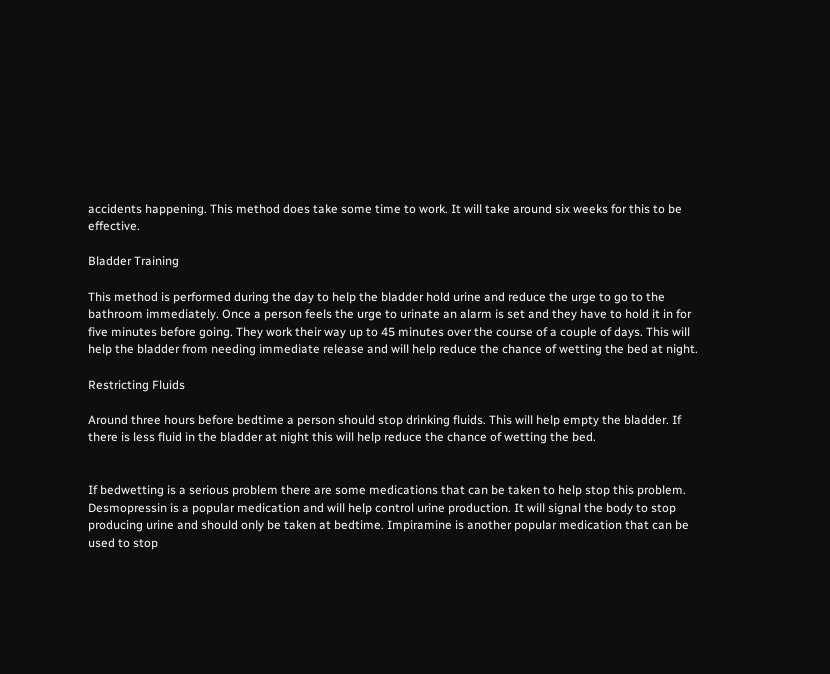accidents happening. This method does take some time to work. It will take around six weeks for this to be effective.

Bladder Training

This method is performed during the day to help the bladder hold urine and reduce the urge to go to the bathroom immediately. Once a person feels the urge to urinate an alarm is set and they have to hold it in for five minutes before going. They work their way up to 45 minutes over the course of a couple of days. This will help the bladder from needing immediate release and will help reduce the chance of wetting the bed at night.

Restricting Fluids

Around three hours before bedtime a person should stop drinking fluids. This will help empty the bladder. If there is less fluid in the bladder at night this will help reduce the chance of wetting the bed.


If bedwetting is a serious problem there are some medications that can be taken to help stop this problem. Desmopressin is a popular medication and will help control urine production. It will signal the body to stop producing urine and should only be taken at bedtime. Impiramine is another popular medication that can be used to stop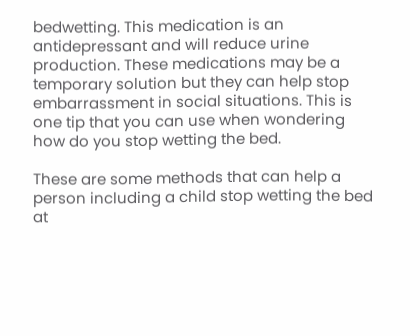bedwetting. This medication is an antidepressant and will reduce urine production. These medications may be a temporary solution but they can help stop embarrassment in social situations. This is one tip that you can use when wondering how do you stop wetting the bed.

These are some methods that can help a person including a child stop wetting the bed at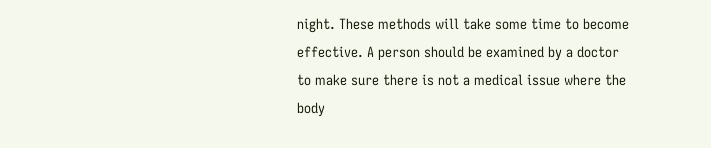night. These methods will take some time to become effective. A person should be examined by a doctor to make sure there is not a medical issue where the body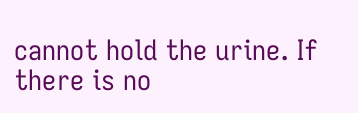cannot hold the urine. If there is no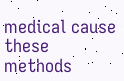medical cause these methods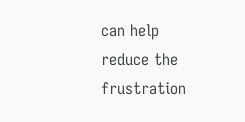can help reduce the frustration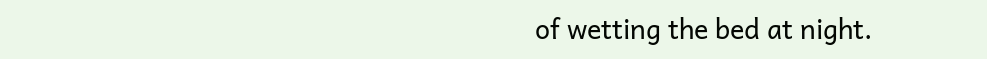of wetting the bed at night.